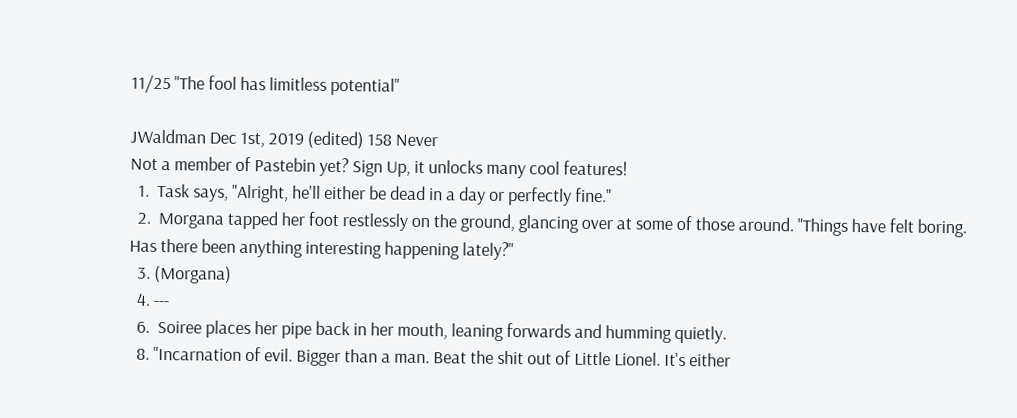11/25 "The fool has limitless potential"

JWaldman Dec 1st, 2019 (edited) 158 Never
Not a member of Pastebin yet? Sign Up, it unlocks many cool features!
  1.  Task says, "Alright, he'll either be dead in a day or perfectly fine."
  2.  Morgana tapped her foot restlessly on the ground, glancing over at some of those around. "Things have felt boring. Has there been anything interesting happening lately?"
  3. (Morgana)
  4. ---
  6.  Soiree places her pipe back in her mouth, leaning forwards and humming quietly.
  8. "Incarnation of evil. Bigger than a man. Beat the shit out of Little Lionel. It's either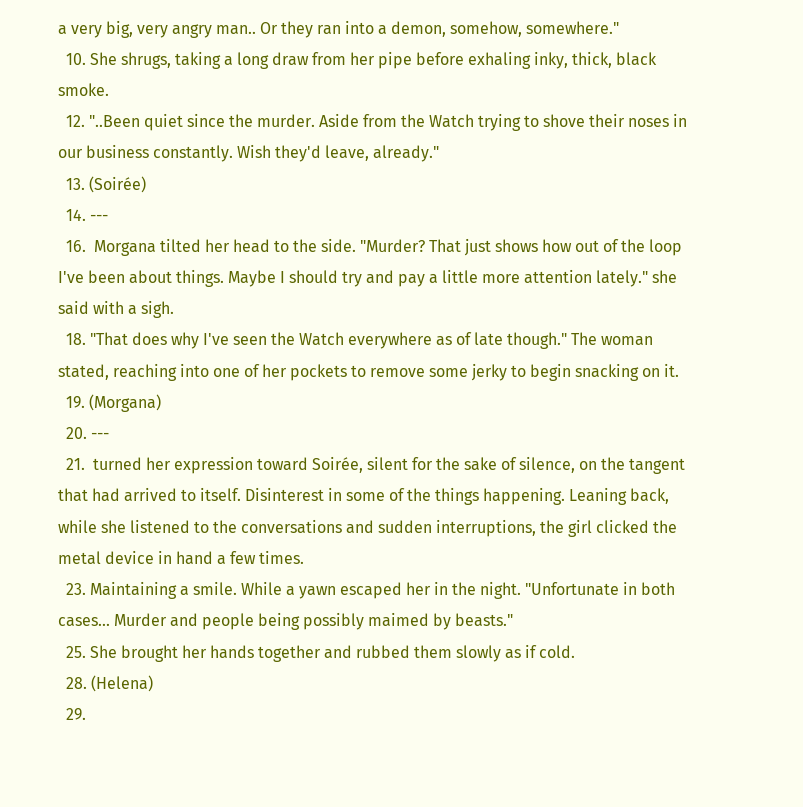a very big, very angry man.. Or they ran into a demon, somehow, somewhere."
  10. She shrugs, taking a long draw from her pipe before exhaling inky, thick, black smoke.
  12. "..Been quiet since the murder. Aside from the Watch trying to shove their noses in our business constantly. Wish they'd leave, already."
  13. (Soirée)
  14. ---
  16.  Morgana tilted her head to the side. "Murder? That just shows how out of the loop I've been about things. Maybe I should try and pay a little more attention lately." she said with a sigh.
  18. "That does why I've seen the Watch everywhere as of late though." The woman stated, reaching into one of her pockets to remove some jerky to begin snacking on it.
  19. (Morgana)
  20. ---
  21.  turned her expression toward Soirée, silent for the sake of silence, on the tangent that had arrived to itself. Disinterest in some of the things happening. Leaning back, while she listened to the conversations and sudden interruptions, the girl clicked the metal device in hand a few times.
  23. Maintaining a smile. While a yawn escaped her in the night. "Unfortunate in both cases... Murder and people being possibly maimed by beasts."
  25. She brought her hands together and rubbed them slowly as if cold.
  28. (Helena)
  29.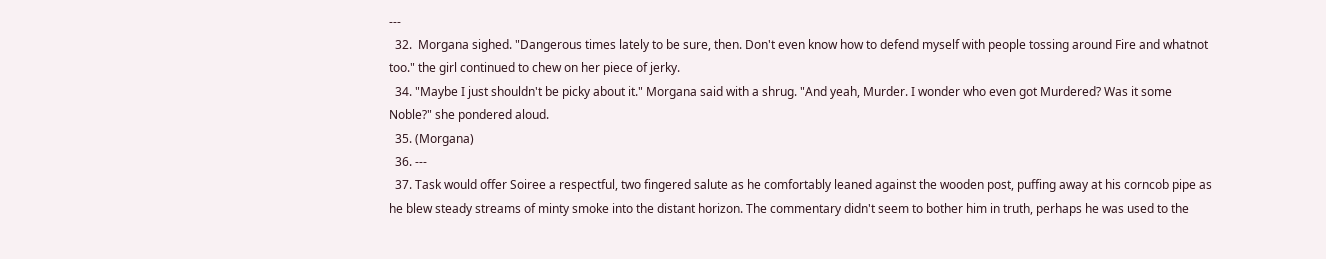---
  32.  Morgana sighed. "Dangerous times lately to be sure, then. Don't even know how to defend myself with people tossing around Fire and whatnot too." the girl continued to chew on her piece of jerky.
  34. "Maybe I just shouldn't be picky about it." Morgana said with a shrug. "And yeah, Murder. I wonder who even got Murdered? Was it some Noble?" she pondered aloud.
  35. (Morgana)
  36. ---
  37. Task would offer Soiree a respectful, two fingered salute as he comfortably leaned against the wooden post, puffing away at his corncob pipe as he blew steady streams of minty smoke into the distant horizon. The commentary didn't seem to bother him in truth, perhaps he was used to the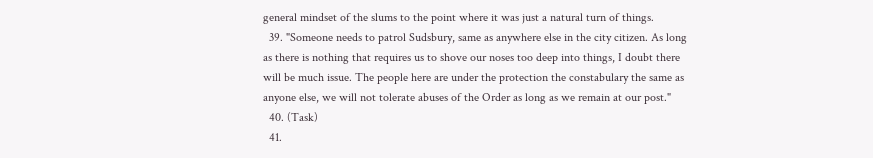general mindset of the slums to the point where it was just a natural turn of things.
  39. "Someone needs to patrol Sudsbury, same as anywhere else in the city citizen. As long as there is nothing that requires us to shove our noses too deep into things, I doubt there will be much issue. The people here are under the protection the constabulary the same as anyone else, we will not tolerate abuses of the Order as long as we remain at our post."
  40. (Task)
  41.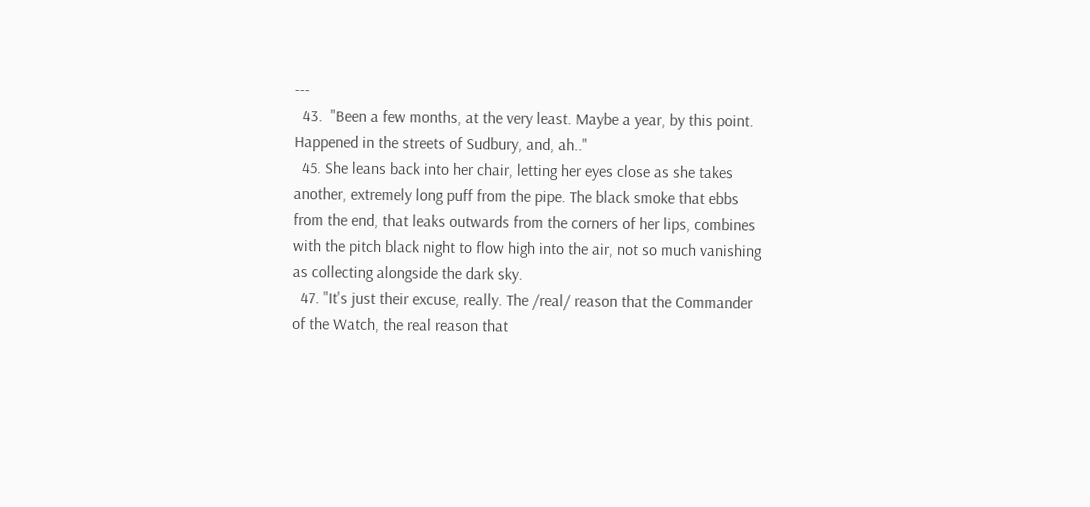---
  43.  "Been a few months, at the very least. Maybe a year, by this point. Happened in the streets of Sudbury, and, ah.."
  45. She leans back into her chair, letting her eyes close as she takes another, extremely long puff from the pipe. The black smoke that ebbs from the end, that leaks outwards from the corners of her lips, combines with the pitch black night to flow high into the air, not so much vanishing as collecting alongside the dark sky.
  47. "It's just their excuse, really. The /real/ reason that the Commander of the Watch, the real reason that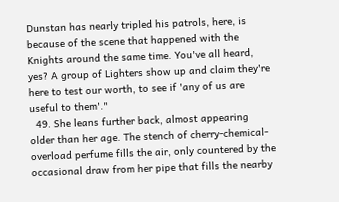Dunstan has nearly tripled his patrols, here, is because of the scene that happened with the Knights around the same time. You've all heard, yes? A group of Lighters show up and claim they're here to test our worth, to see if 'any of us are useful to them'."
  49. She leans further back, almost appearing older than her age. The stench of cherry-chemical-overload perfume fills the air, only countered by the occasional draw from her pipe that fills the nearby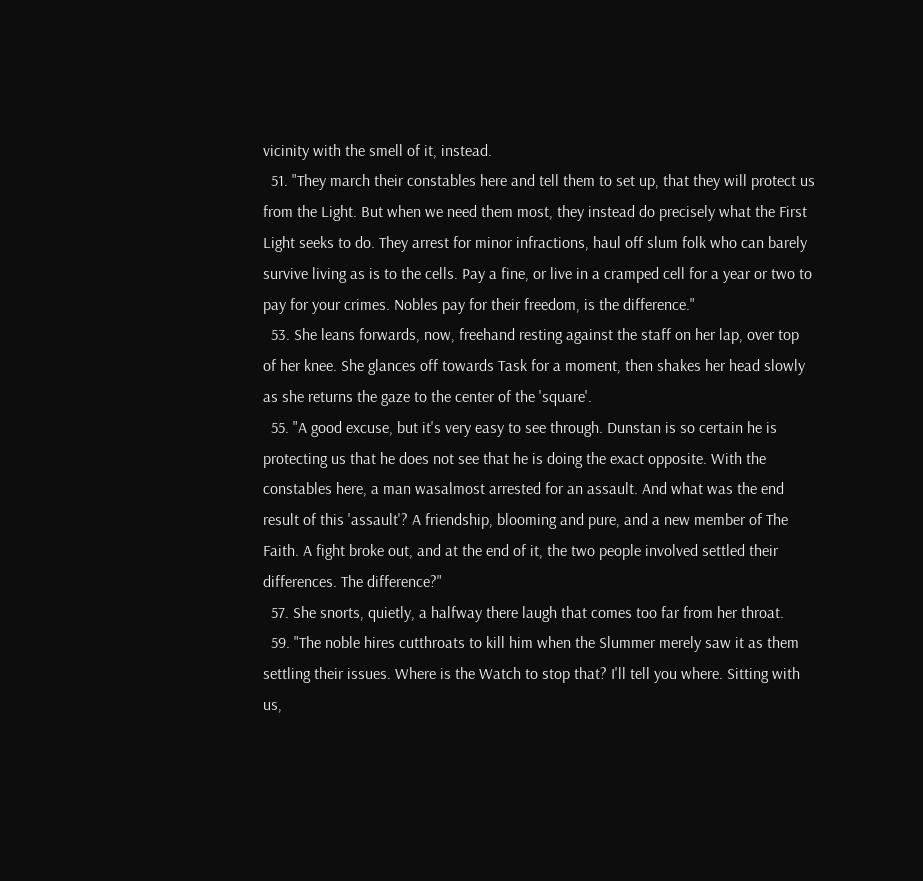vicinity with the smell of it, instead.
  51. "They march their constables here and tell them to set up, that they will protect us from the Light. But when we need them most, they instead do precisely what the First Light seeks to do. They arrest for minor infractions, haul off slum folk who can barely survive living as is to the cells. Pay a fine, or live in a cramped cell for a year or two to pay for your crimes. Nobles pay for their freedom, is the difference."
  53. She leans forwards, now, freehand resting against the staff on her lap, over top of her knee. She glances off towards Task for a moment, then shakes her head slowly as she returns the gaze to the center of the 'square'.
  55. "A good excuse, but it's very easy to see through. Dunstan is so certain he is protecting us that he does not see that he is doing the exact opposite. With the constables here, a man wasalmost arrested for an assault. And what was the end result of this 'assault'? A friendship, blooming and pure, and a new member of The Faith. A fight broke out, and at the end of it, the two people involved settled their differences. The difference?"
  57. She snorts, quietly, a halfway there laugh that comes too far from her throat.
  59. "The noble hires cutthroats to kill him when the Slummer merely saw it as them settling their issues. Where is the Watch to stop that? I'll tell you where. Sitting with us,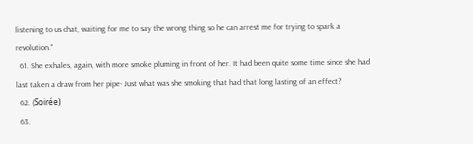listening to us chat, waiting for me to say the wrong thing so he can arrest me for trying to spark a revolution."
  61. She exhales, again, with more smoke pluming in front of her. It had been quite some time since she had last taken a draw from her pipe- Just what was she smoking that had that long lasting of an effect?
  62. (Soirée)
  63.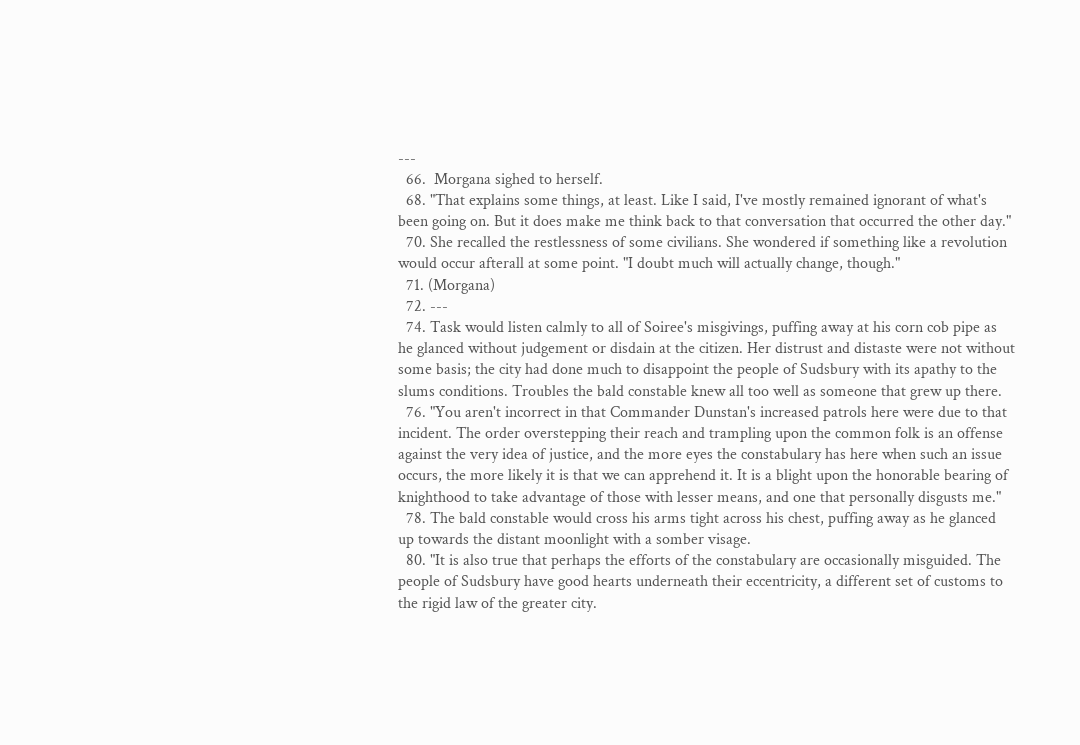---
  66.  Morgana sighed to herself.
  68. "That explains some things, at least. Like I said, I've mostly remained ignorant of what's been going on. But it does make me think back to that conversation that occurred the other day."
  70. She recalled the restlessness of some civilians. She wondered if something like a revolution would occur afterall at some point. "I doubt much will actually change, though."
  71. (Morgana)
  72. ---
  74. Task would listen calmly to all of Soiree's misgivings, puffing away at his corn cob pipe as he glanced without judgement or disdain at the citizen. Her distrust and distaste were not without some basis; the city had done much to disappoint the people of Sudsbury with its apathy to the slums conditions. Troubles the bald constable knew all too well as someone that grew up there.
  76. "You aren't incorrect in that Commander Dunstan's increased patrols here were due to that incident. The order overstepping their reach and trampling upon the common folk is an offense against the very idea of justice, and the more eyes the constabulary has here when such an issue occurs, the more likely it is that we can apprehend it. It is a blight upon the honorable bearing of knighthood to take advantage of those with lesser means, and one that personally disgusts me."
  78. The bald constable would cross his arms tight across his chest, puffing away as he glanced up towards the distant moonlight with a somber visage.
  80. "It is also true that perhaps the efforts of the constabulary are occasionally misguided. The people of Sudsbury have good hearts underneath their eccentricity, a different set of customs to the rigid law of the greater city.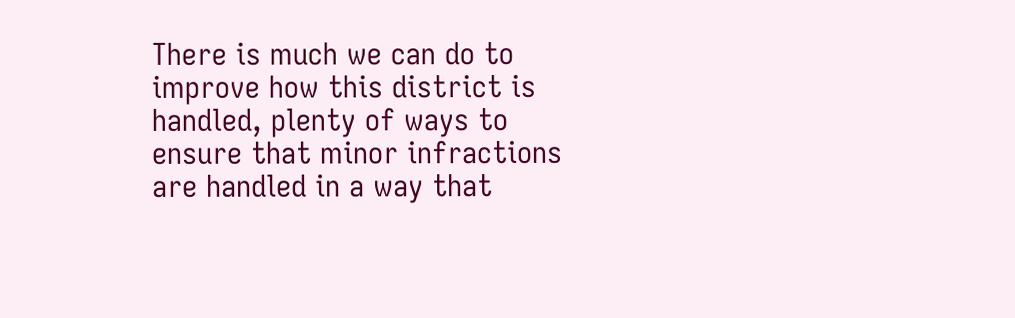There is much we can do to improve how this district is handled, plenty of ways to ensure that minor infractions are handled in a way that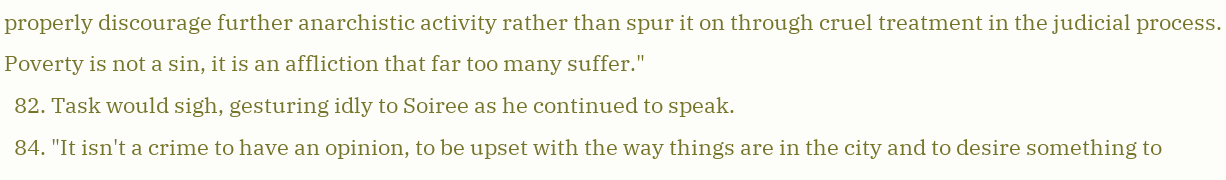properly discourage further anarchistic activity rather than spur it on through cruel treatment in the judicial process. Poverty is not a sin, it is an affliction that far too many suffer."
  82. Task would sigh, gesturing idly to Soiree as he continued to speak.
  84. "It isn't a crime to have an opinion, to be upset with the way things are in the city and to desire something to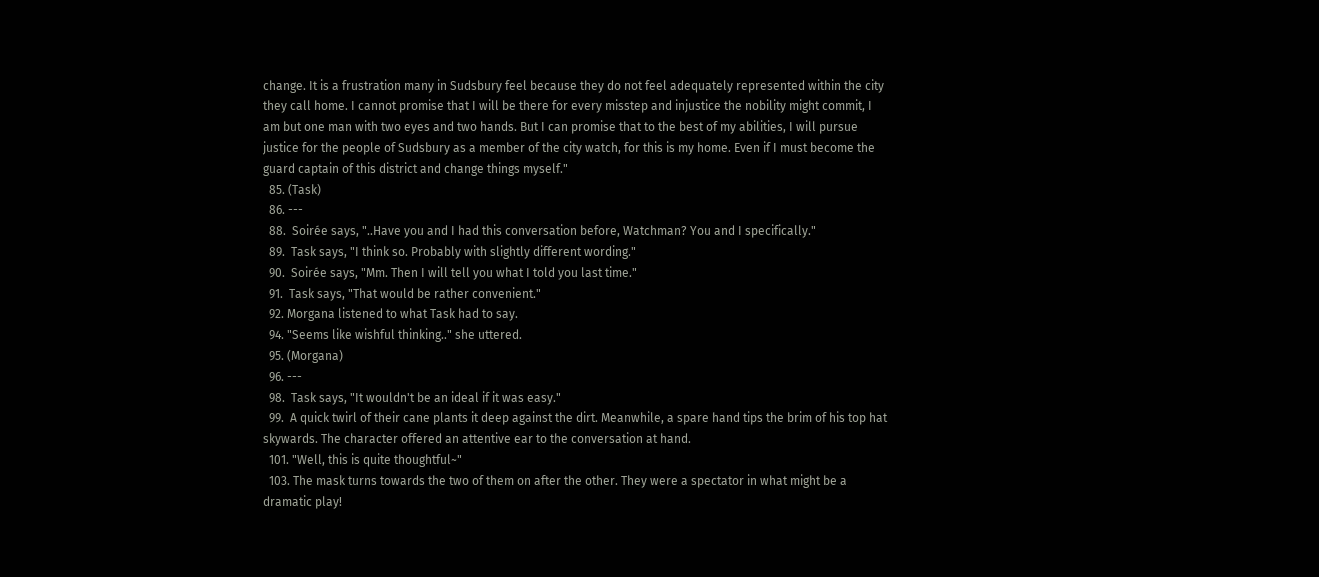change. It is a frustration many in Sudsbury feel because they do not feel adequately represented within the city they call home. I cannot promise that I will be there for every misstep and injustice the nobility might commit, I am but one man with two eyes and two hands. But I can promise that to the best of my abilities, I will pursue justice for the people of Sudsbury as a member of the city watch, for this is my home. Even if I must become the guard captain of this district and change things myself."
  85. (Task)
  86. ---
  88.  Soirée says, "..Have you and I had this conversation before, Watchman? You and I specifically."
  89.  Task says, "I think so. Probably with slightly different wording."
  90.  Soirée says, "Mm. Then I will tell you what I told you last time."
  91.  Task says, "That would be rather convenient."
  92. Morgana listened to what Task had to say.
  94. "Seems like wishful thinking.." she uttered.
  95. (Morgana)
  96. ---
  98.  Task says, "It wouldn't be an ideal if it was easy."
  99.  A quick twirl of their cane plants it deep against the dirt. Meanwhile, a spare hand tips the brim of his top hat skywards. The character offered an attentive ear to the conversation at hand.
  101. "Well, this is quite thoughtful~"
  103. The mask turns towards the two of them on after the other. They were a spectator in what might be a dramatic play!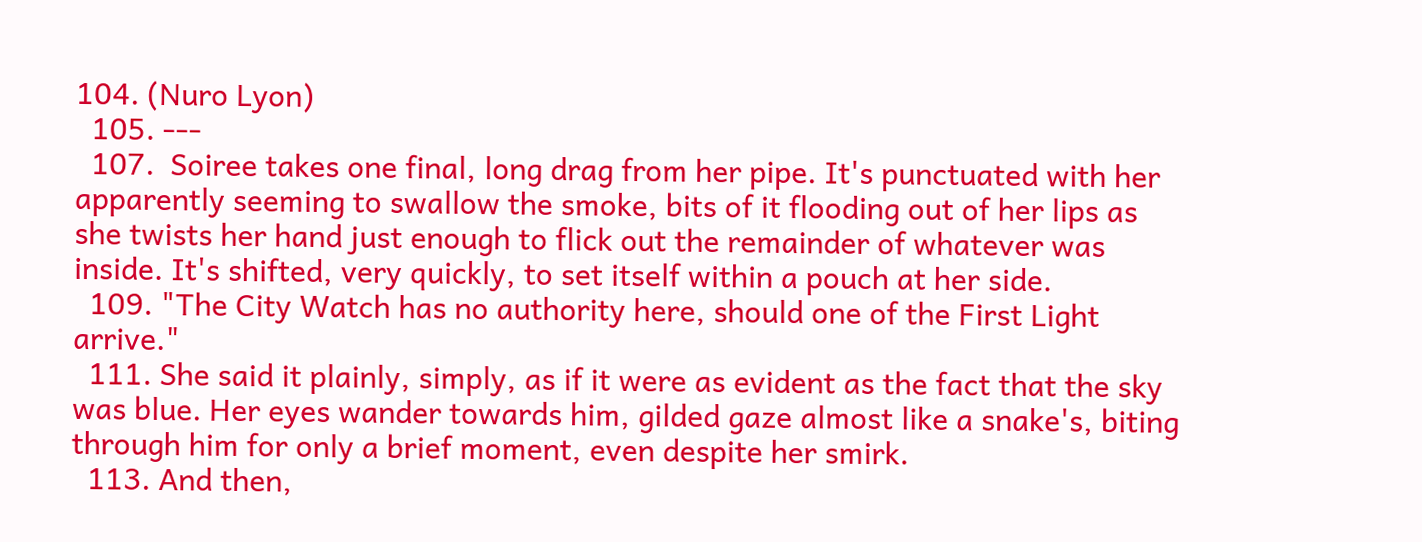104. (Nuro Lyon)
  105. ---
  107.  Soiree takes one final, long drag from her pipe. It's punctuated with her apparently seeming to swallow the smoke, bits of it flooding out of her lips as she twists her hand just enough to flick out the remainder of whatever was inside. It's shifted, very quickly, to set itself within a pouch at her side.
  109. "The City Watch has no authority here, should one of the First Light arrive."
  111. She said it plainly, simply, as if it were as evident as the fact that the sky was blue. Her eyes wander towards him, gilded gaze almost like a snake's, biting through him for only a brief moment, even despite her smirk.
  113. And then,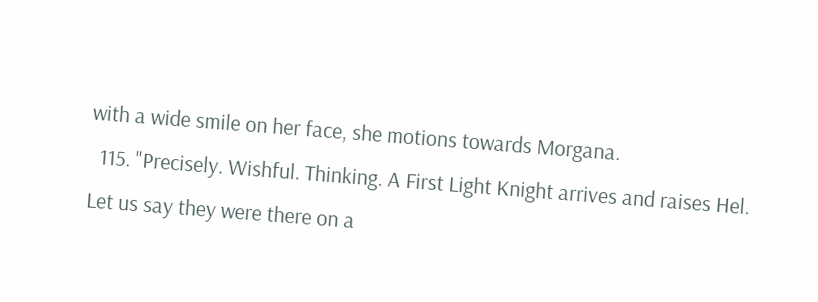with a wide smile on her face, she motions towards Morgana.
  115. "Precisely. Wishful. Thinking. A First Light Knight arrives and raises Hel. Let us say they were there on a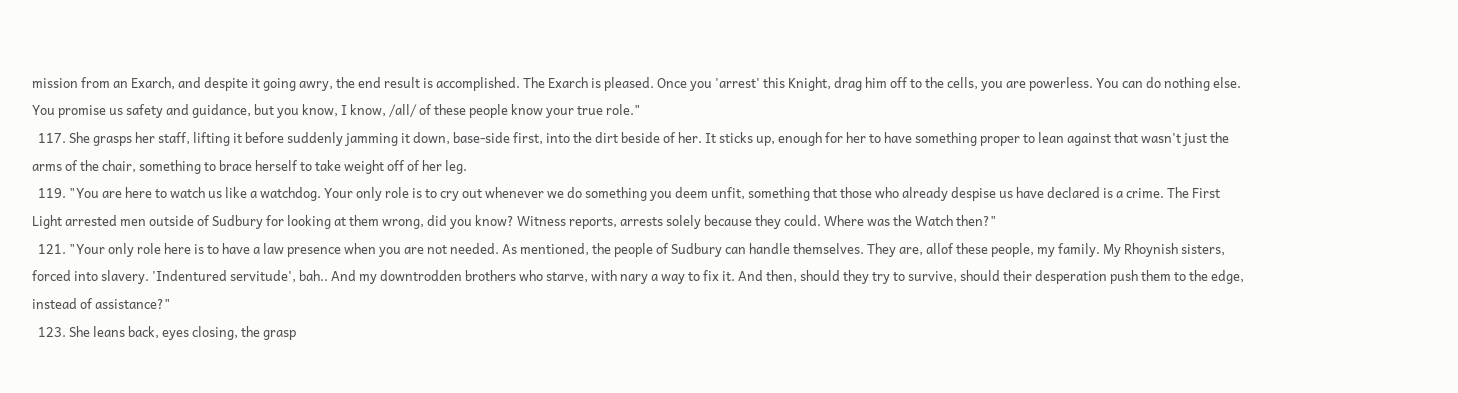mission from an Exarch, and despite it going awry, the end result is accomplished. The Exarch is pleased. Once you 'arrest' this Knight, drag him off to the cells, you are powerless. You can do nothing else. You promise us safety and guidance, but you know, I know, /all/ of these people know your true role."
  117. She grasps her staff, lifting it before suddenly jamming it down, base-side first, into the dirt beside of her. It sticks up, enough for her to have something proper to lean against that wasn't just the arms of the chair, something to brace herself to take weight off of her leg.
  119. "You are here to watch us like a watchdog. Your only role is to cry out whenever we do something you deem unfit, something that those who already despise us have declared is a crime. The First Light arrested men outside of Sudbury for looking at them wrong, did you know? Witness reports, arrests solely because they could. Where was the Watch then?"
  121. "Your only role here is to have a law presence when you are not needed. As mentioned, the people of Sudbury can handle themselves. They are, allof these people, my family. My Rhoynish sisters, forced into slavery. 'Indentured servitude', bah.. And my downtrodden brothers who starve, with nary a way to fix it. And then, should they try to survive, should their desperation push them to the edge, instead of assistance?"
  123. She leans back, eyes closing, the grasp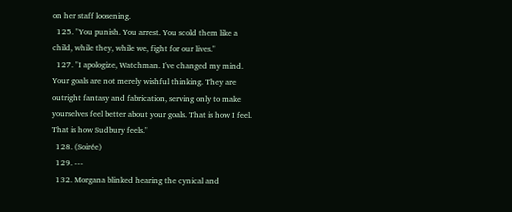on her staff loosening.
  125. "You punish. You arrest. You scold them like a child, while they, while we, fight for our lives."
  127. "I apologize, Watchman. I've changed my mind. Your goals are not merely wishful thinking. They are outright fantasy and fabrication, serving only to make yourselves feel better about your goals. That is how I feel. That is how Sudbury feels."
  128. (Soirée)
  129. ---
  132. Morgana blinked hearing the cynical and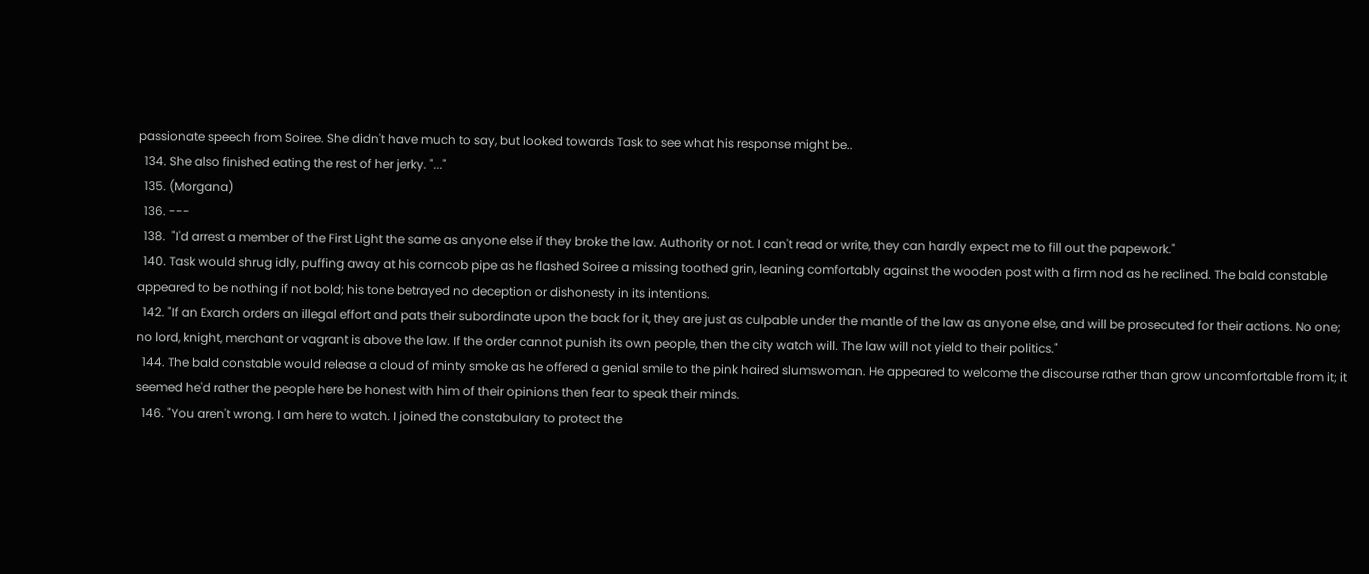passionate speech from Soiree. She didn't have much to say, but looked towards Task to see what his response might be..
  134. She also finished eating the rest of her jerky. "..."
  135. (Morgana)
  136. ---
  138.  "I'd arrest a member of the First Light the same as anyone else if they broke the law. Authority or not. I can't read or write, they can hardly expect me to fill out the papework."
  140. Task would shrug idly, puffing away at his corncob pipe as he flashed Soiree a missing toothed grin, leaning comfortably against the wooden post with a firm nod as he reclined. The bald constable appeared to be nothing if not bold; his tone betrayed no deception or dishonesty in its intentions.
  142. "If an Exarch orders an illegal effort and pats their subordinate upon the back for it, they are just as culpable under the mantle of the law as anyone else, and will be prosecuted for their actions. No one; no lord, knight, merchant or vagrant is above the law. If the order cannot punish its own people, then the city watch will. The law will not yield to their politics."
  144. The bald constable would release a cloud of minty smoke as he offered a genial smile to the pink haired slumswoman. He appeared to welcome the discourse rather than grow uncomfortable from it; it seemed he'd rather the people here be honest with him of their opinions then fear to speak their minds.
  146. "You aren't wrong. I am here to watch. I joined the constabulary to protect the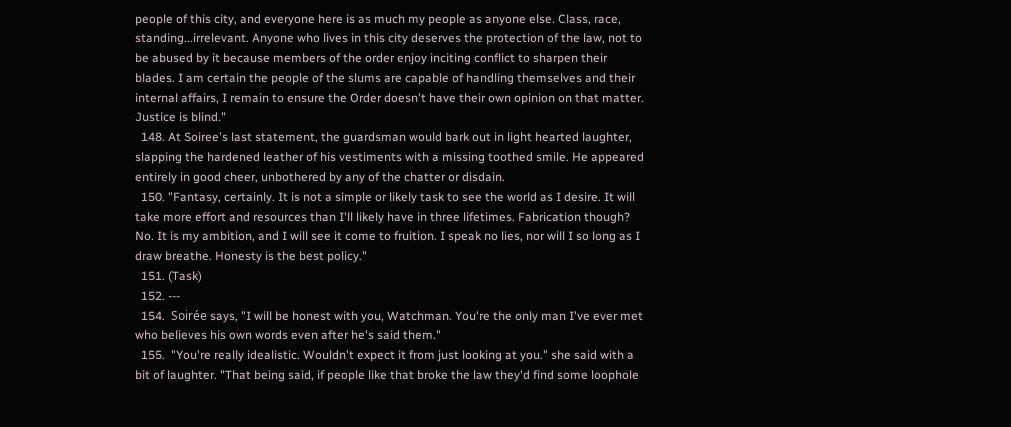people of this city, and everyone here is as much my people as anyone else. Class, race, standing...irrelevant. Anyone who lives in this city deserves the protection of the law, not to be abused by it because members of the order enjoy inciting conflict to sharpen their blades. I am certain the people of the slums are capable of handling themselves and their internal affairs, I remain to ensure the Order doesn't have their own opinion on that matter. Justice is blind."
  148. At Soiree's last statement, the guardsman would bark out in light hearted laughter, slapping the hardened leather of his vestiments with a missing toothed smile. He appeared entirely in good cheer, unbothered by any of the chatter or disdain.
  150. "Fantasy, certainly. It is not a simple or likely task to see the world as I desire. It will take more effort and resources than I'll likely have in three lifetimes. Fabrication though? No. It is my ambition, and I will see it come to fruition. I speak no lies, nor will I so long as I draw breathe. Honesty is the best policy."
  151. (Task)
  152. ---
  154.  Soirée says, "I will be honest with you, Watchman. You're the only man I've ever met who believes his own words even after he's said them."
  155.  "You're really idealistic. Wouldn't expect it from just looking at you." she said with a bit of laughter. "That being said, if people like that broke the law they'd find some loophole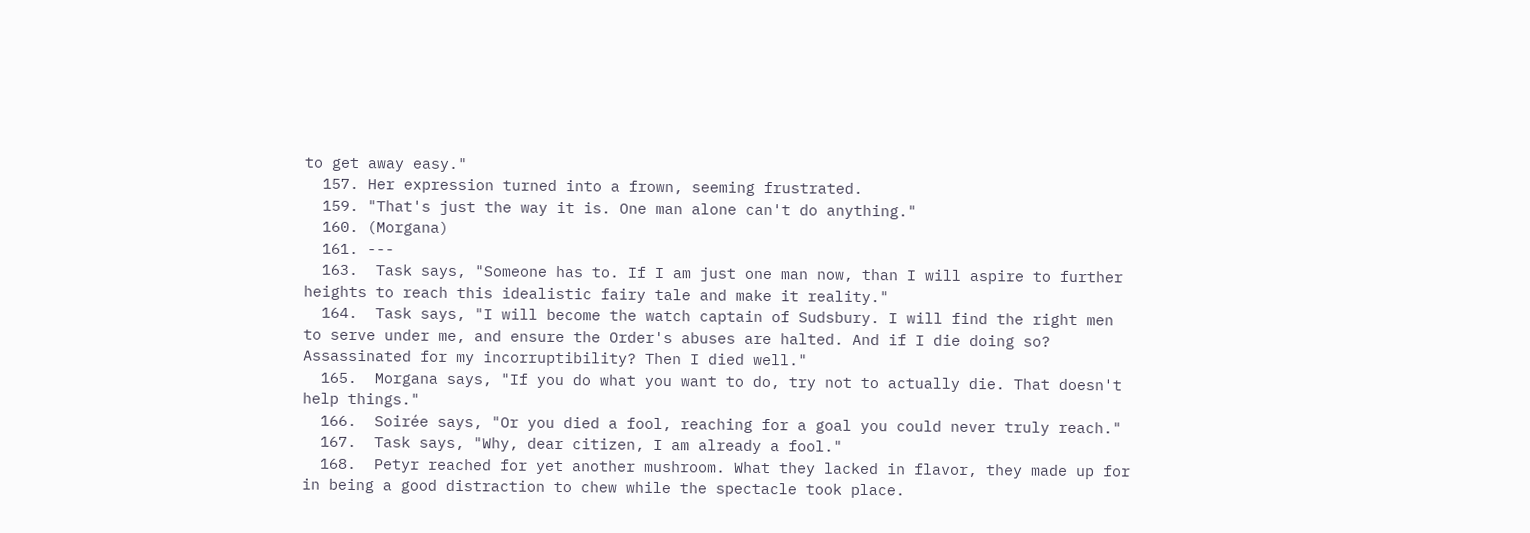to get away easy."
  157. Her expression turned into a frown, seeming frustrated.
  159. "That's just the way it is. One man alone can't do anything."
  160. (Morgana)
  161. ---
  163.  Task says, "Someone has to. If I am just one man now, than I will aspire to further heights to reach this idealistic fairy tale and make it reality."
  164.  Task says, "I will become the watch captain of Sudsbury. I will find the right men to serve under me, and ensure the Order's abuses are halted. And if I die doing so? Assassinated for my incorruptibility? Then I died well."
  165.  Morgana says, "If you do what you want to do, try not to actually die. That doesn't help things."
  166.  Soirée says, "Or you died a fool, reaching for a goal you could never truly reach."
  167.  Task says, "Why, dear citizen, I am already a fool."
  168.  Petyr reached for yet another mushroom. What they lacked in flavor, they made up for in being a good distraction to chew while the spectacle took place.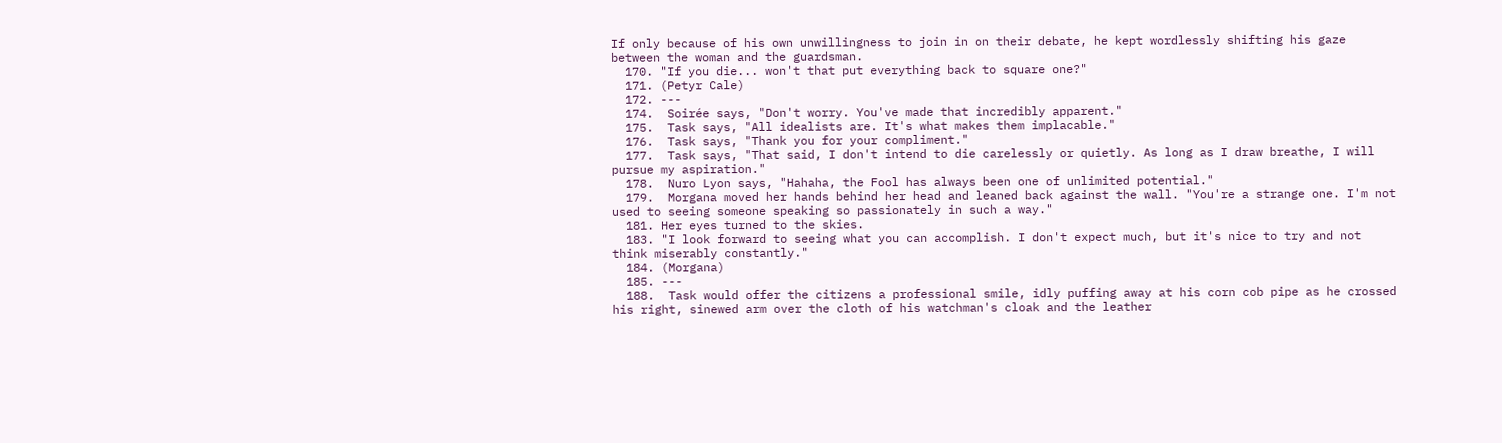If only because of his own unwillingness to join in on their debate, he kept wordlessly shifting his gaze between the woman and the guardsman.
  170. "If you die... won't that put everything back to square one?"
  171. (Petyr Cale)
  172. ---
  174.  Soirée says, "Don't worry. You've made that incredibly apparent."
  175.  Task says, "All idealists are. It's what makes them implacable."
  176.  Task says, "Thank you for your compliment."
  177.  Task says, "That said, I don't intend to die carelessly or quietly. As long as I draw breathe, I will pursue my aspiration."
  178.  Nuro Lyon says, "Hahaha, the Fool has always been one of unlimited potential."
  179.  Morgana moved her hands behind her head and leaned back against the wall. "You're a strange one. I'm not used to seeing someone speaking so passionately in such a way."
  181. Her eyes turned to the skies.
  183. "I look forward to seeing what you can accomplish. I don't expect much, but it's nice to try and not think miserably constantly."
  184. (Morgana)
  185. ---
  188.  Task would offer the citizens a professional smile, idly puffing away at his corn cob pipe as he crossed his right, sinewed arm over the cloth of his watchman's cloak and the leather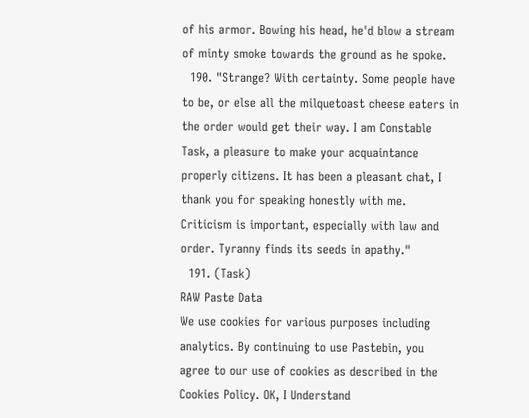of his armor. Bowing his head, he'd blow a stream of minty smoke towards the ground as he spoke.
  190. "Strange? With certainty. Some people have to be, or else all the milquetoast cheese eaters in the order would get their way. I am Constable Task, a pleasure to make your acquaintance properly citizens. It has been a pleasant chat, I thank you for speaking honestly with me. Criticism is important, especially with law and order. Tyranny finds its seeds in apathy."
  191. (Task)
RAW Paste Data
We use cookies for various purposes including analytics. By continuing to use Pastebin, you agree to our use of cookies as described in the Cookies Policy. OK, I Understand